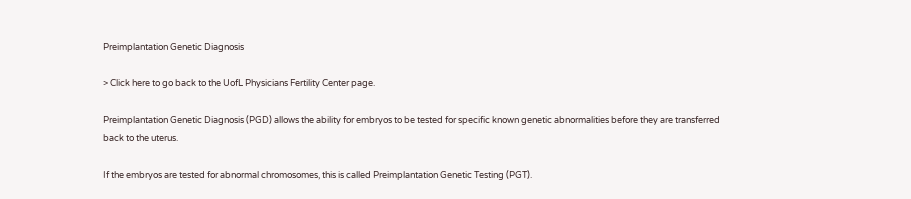Preimplantation Genetic Diagnosis

> Click here to go back to the UofL Physicians Fertility Center page.

Preimplantation Genetic Diagnosis (PGD) allows the ability for embryos to be tested for specific known genetic abnormalities before they are transferred back to the uterus.

If the embryos are tested for abnormal chromosomes, this is called Preimplantation Genetic Testing (PGT).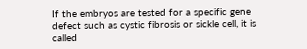If the embryos are tested for a specific gene defect such as cystic fibrosis or sickle cell, it is called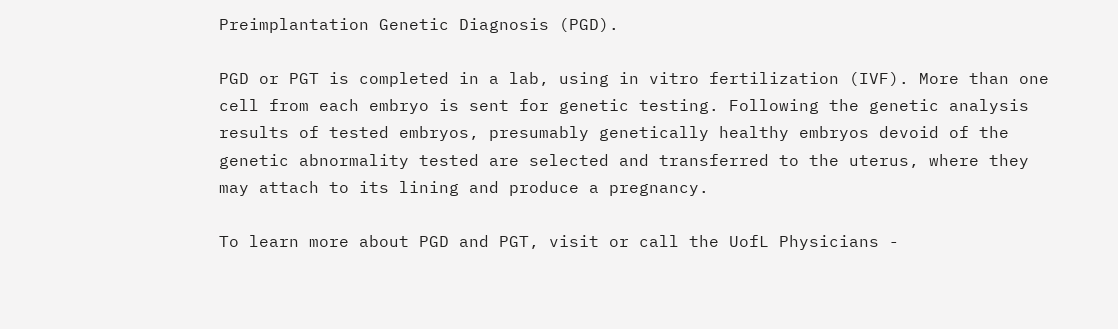Preimplantation Genetic Diagnosis (PGD).

PGD or PGT is completed in a lab, using in vitro fertilization (IVF). More than one cell from each embryo is sent for genetic testing. Following the genetic analysis results of tested embryos, presumably genetically healthy embryos devoid of the genetic abnormality tested are selected and transferred to the uterus, where they may attach to its lining and produce a pregnancy.

To learn more about PGD and PGT, visit or call the UofL Physicians -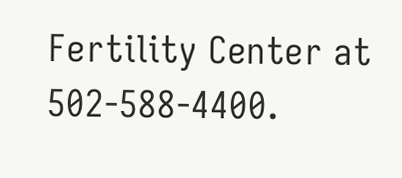Fertility Center at 502-588-4400.